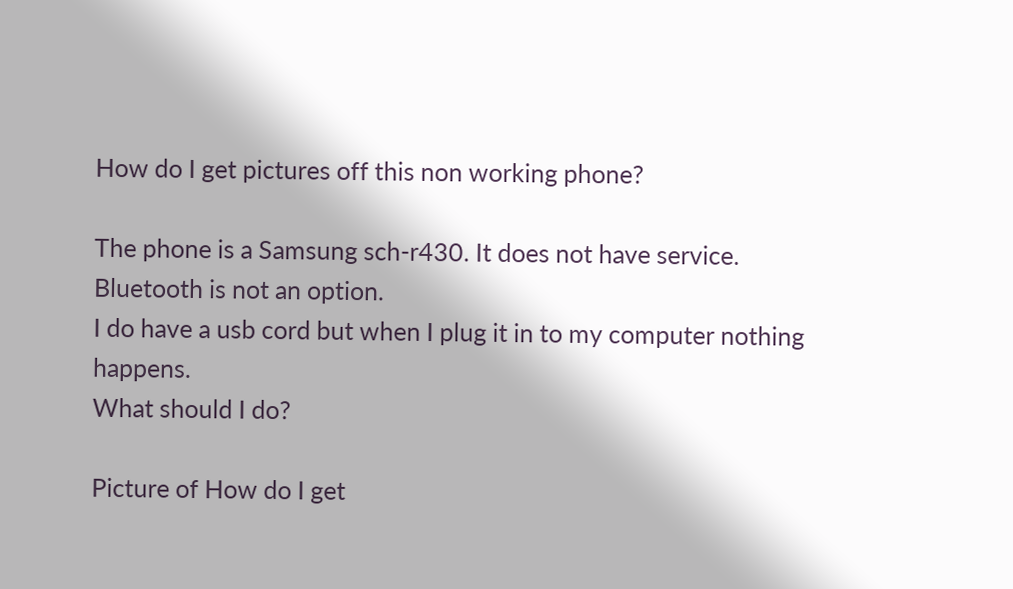How do I get pictures off this non working phone?

The phone is a Samsung sch-r430. It does not have service. Bluetooth is not an option.
I do have a usb cord but when I plug it in to my computer nothing happens.
What should I do?

Picture of How do I get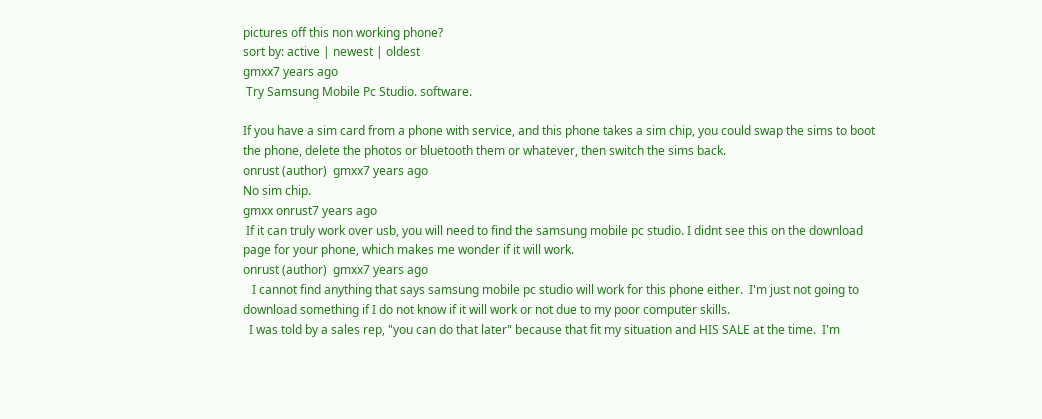pictures off this non working phone?
sort by: active | newest | oldest
gmxx7 years ago
 Try Samsung Mobile Pc Studio. software.

If you have a sim card from a phone with service, and this phone takes a sim chip, you could swap the sims to boot the phone, delete the photos or bluetooth them or whatever, then switch the sims back.
onrust (author)  gmxx7 years ago
No sim chip.
gmxx onrust7 years ago
 If it can truly work over usb, you will need to find the samsung mobile pc studio. I didnt see this on the download page for your phone, which makes me wonder if it will work.
onrust (author)  gmxx7 years ago
   I cannot find anything that says samsung mobile pc studio will work for this phone either.  I'm just not going to download something if I do not know if it will work or not due to my poor computer skills.
  I was told by a sales rep, "you can do that later" because that fit my situation and HIS SALE at the time.  I'm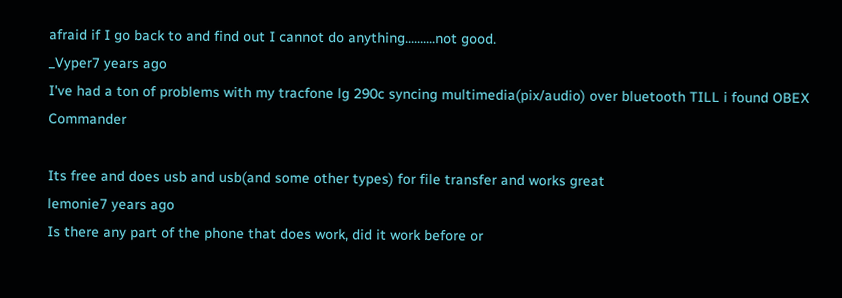afraid if I go back to and find out I cannot do anything..........not good.
_Vyper7 years ago
I've had a ton of problems with my tracfone lg 290c syncing multimedia(pix/audio) over bluetooth TILL i found OBEX Commander

Its free and does usb and usb(and some other types) for file transfer and works great
lemonie7 years ago
Is there any part of the phone that does work, did it work before or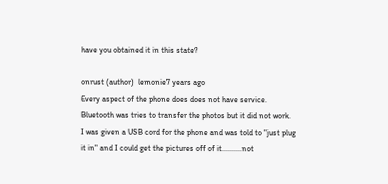have you obtained it in this state?

onrust (author)  lemonie7 years ago
Every aspect of the phone does does not have service.
Bluetooth was tries to transfer the photos but it did not work.
I was given a USB cord for the phone and was told to "just plug it in" and I could get the pictures off of it..........not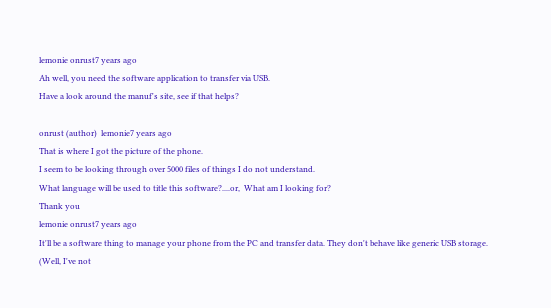lemonie onrust7 years ago
Ah well, you need the software application to transfer via USB.
Have a look around the manuf's site, see if that helps?

onrust (author)  lemonie7 years ago
That is where I got the picture of the phone.
I seem to be looking through over 5000 files of things I do not understand.
What language will be used to title this software?....or,  What am I looking for?
Thank you
lemonie onrust7 years ago
It'll be a software thing to manage your phone from the PC and transfer data. They don't behave like generic USB storage. (Well, I've not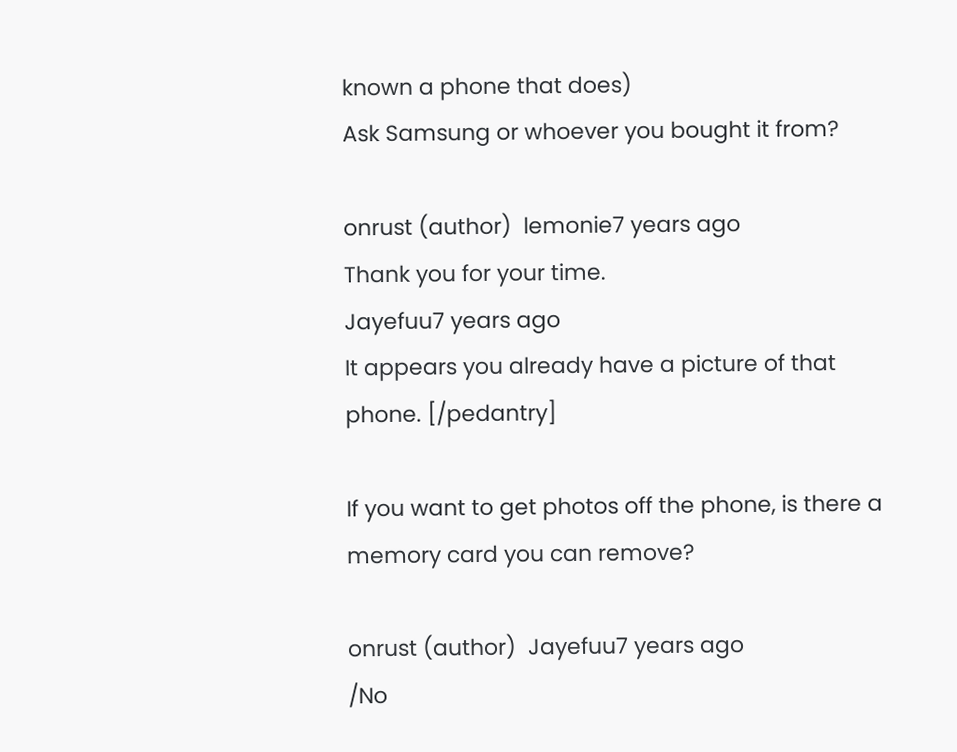known a phone that does)
Ask Samsung or whoever you bought it from?

onrust (author)  lemonie7 years ago
Thank you for your time.
Jayefuu7 years ago
It appears you already have a picture of that phone. [/pedantry]

If you want to get photos off the phone, is there a memory card you can remove?

onrust (author)  Jayefuu7 years ago
/No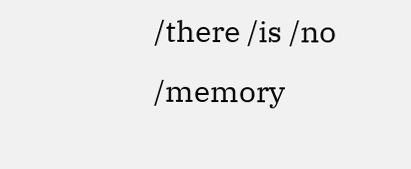/there /is /no /memory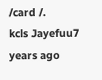/card /.
kcls Jayefuu7 years ago